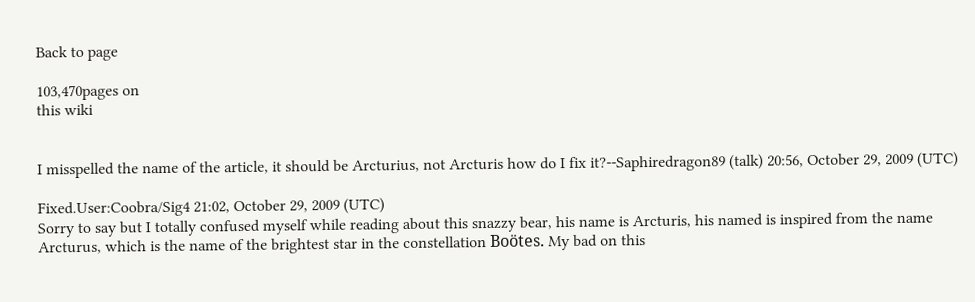Back to page

103,470pages on
this wiki


I misspelled the name of the article, it should be Arcturius, not Arcturis how do I fix it?--Saphiredragon89 (talk) 20:56, October 29, 2009 (UTC)

Fixed.User:Coobra/Sig4 21:02, October 29, 2009 (UTC)
Sorry to say but I totally confused myself while reading about this snazzy bear, his name is Arcturis, his named is inspired from the name Arcturus, which is the name of the brightest star in the constellation Boötes. My bad on this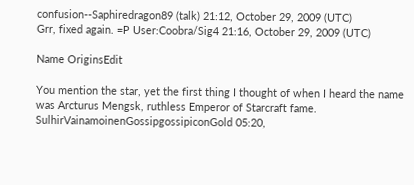confusion--Saphiredragon89 (talk) 21:12, October 29, 2009 (UTC)
Grr, fixed again. =P User:Coobra/Sig4 21:16, October 29, 2009 (UTC)

Name OriginsEdit

You mention the star, yet the first thing I thought of when I heard the name was Arcturus Mengsk, ruthless Emperor of Starcraft fame.   SulhirVainamoinenGossipgossipiconGold 05:20,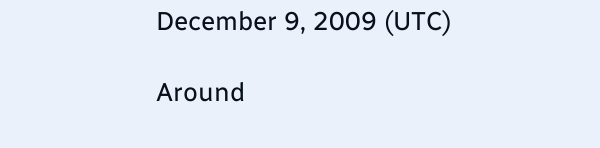December 9, 2009 (UTC)

Around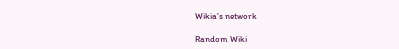Wikia's network

Random Wiki